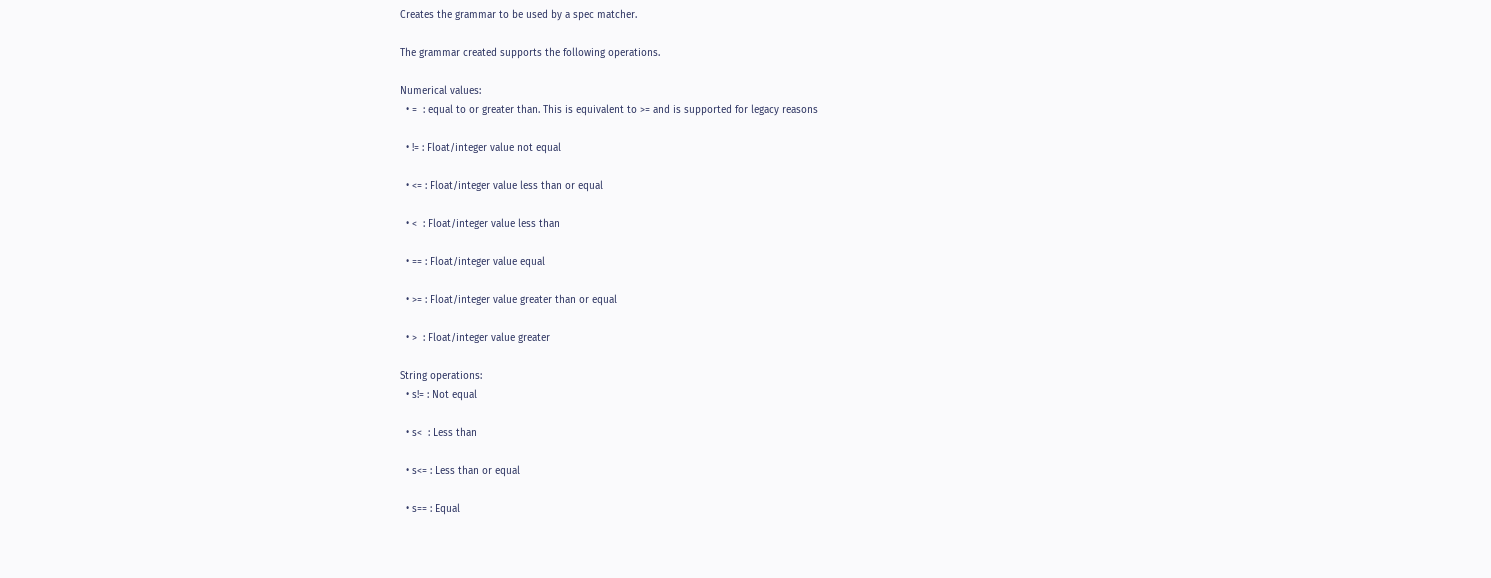Creates the grammar to be used by a spec matcher.

The grammar created supports the following operations.

Numerical values:
  • =  : equal to or greater than. This is equivalent to >= and is supported for legacy reasons

  • != : Float/integer value not equal

  • <= : Float/integer value less than or equal

  • <  : Float/integer value less than

  • == : Float/integer value equal

  • >= : Float/integer value greater than or equal

  • >  : Float/integer value greater

String operations:
  • s!= : Not equal

  • s<  : Less than

  • s<= : Less than or equal

  • s== : Equal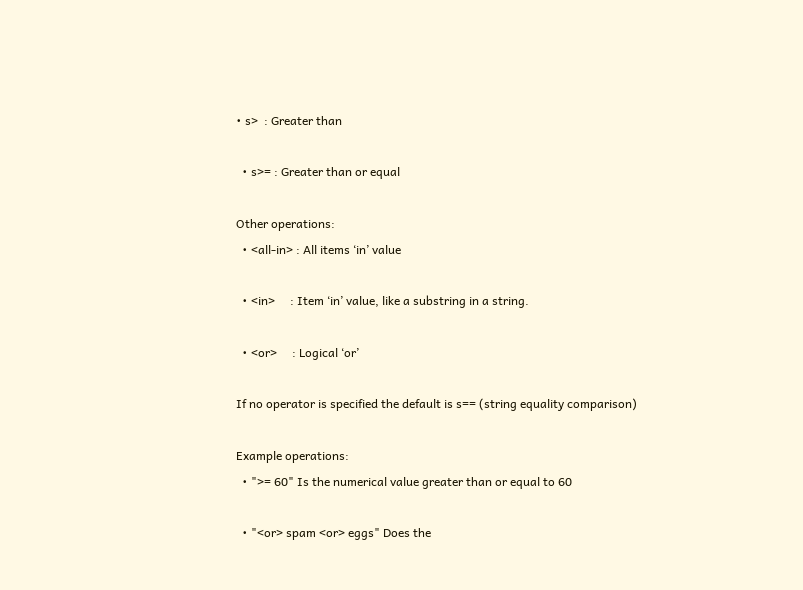• s>  : Greater than

  • s>= : Greater than or equal

Other operations:
  • <all-in> : All items ‘in’ value

  • <in>     : Item ‘in’ value, like a substring in a string.

  • <or>     : Logical ‘or’

If no operator is specified the default is s== (string equality comparison)

Example operations:
  • ">= 60" Is the numerical value greater than or equal to 60

  • "<or> spam <or> eggs" Does the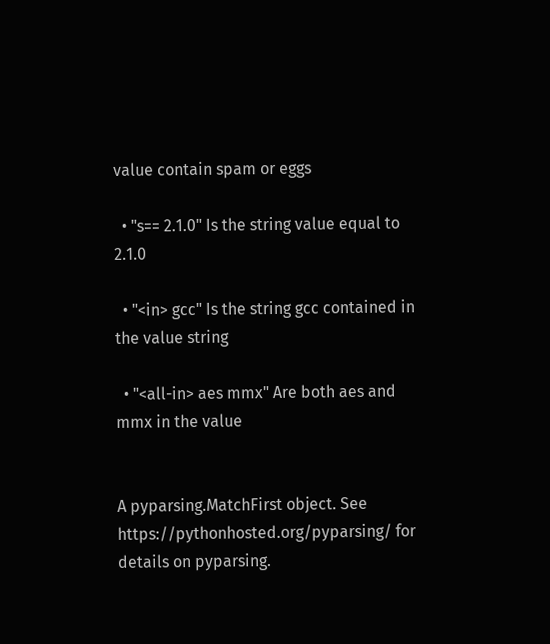value contain spam or eggs

  • "s== 2.1.0" Is the string value equal to 2.1.0

  • "<in> gcc" Is the string gcc contained in the value string

  • "<all-in> aes mmx" Are both aes and mmx in the value


A pyparsing.MatchFirst object. See https://pythonhosted.org/pyparsing/ for details on pyparsing.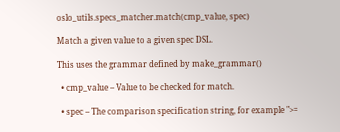oslo_utils.specs_matcher.match(cmp_value, spec)

Match a given value to a given spec DSL.

This uses the grammar defined by make_grammar()

  • cmp_value – Value to be checked for match.

  • spec – The comparison specification string, for example ">=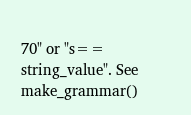70" or "s== string_value". See make_grammar()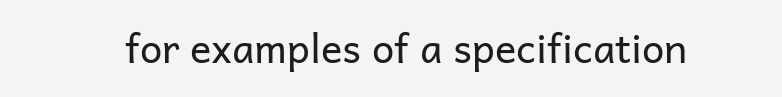for examples of a specification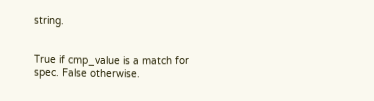string.


True if cmp_value is a match for spec. False otherwise.